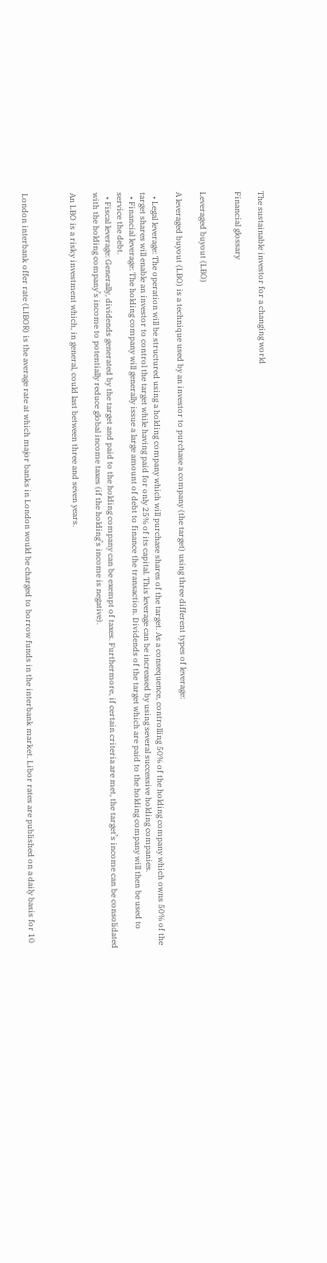The sustainable investor for a changing world

Financial glossary


Leveraged buyout (LBO)

A leveraged buyout (LBO) is a technique used by an investor to purchase a company (the target) using three different types of leverage:

  • Legal leverage: The operation will be structured using a holding company which will purchase shares of the target. As a consequence, controlling 50% of the holding company which owns 50% of the target shares will enable an investor to control the target while having paid for only 25% of its capital. This leverage can be increased by using several successive holding companies.
  • Financial leverage: The holding company will generally issue a large amount of debt to finance the transaction. Dividends of the target which are paid to the holding company will then be used to service the debt.
  • Fiscal leverage: Generally, dividends generated by the target and paid to the holding company can be exempt of taxes. Furthermore, if certain criteria are met, the target’s income can be consolidated with the holding company’s income to potentially reduce global income taxes (if the holding’s income is negative).

An LBO is a risky investment which, in general, could last between three and seven years.



London interbank offer rate (LIBOR) is the average rate at which major banks in London would be charged to borrow funds in the interbank market. Libor rates are published on a daily basis for 10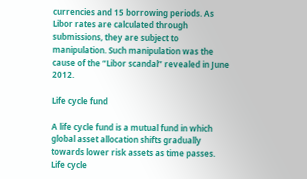currencies and 15 borrowing periods. As Libor rates are calculated through submissions, they are subject to manipulation. Such manipulation was the cause of the “Libor scandal” revealed in June 2012.

Life cycle fund

A life cycle fund is a mutual fund in which global asset allocation shifts gradually towards lower risk assets as time passes. Life cycle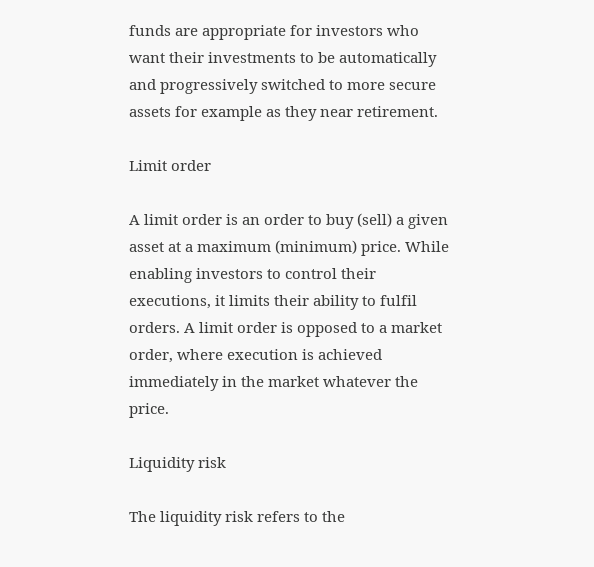funds are appropriate for investors who want their investments to be automatically and progressively switched to more secure assets for example as they near retirement.

Limit order

A limit order is an order to buy (sell) a given asset at a maximum (minimum) price. While enabling investors to control their executions, it limits their ability to fulfil orders. A limit order is opposed to a market order, where execution is achieved immediately in the market whatever the price.

Liquidity risk

The liquidity risk refers to the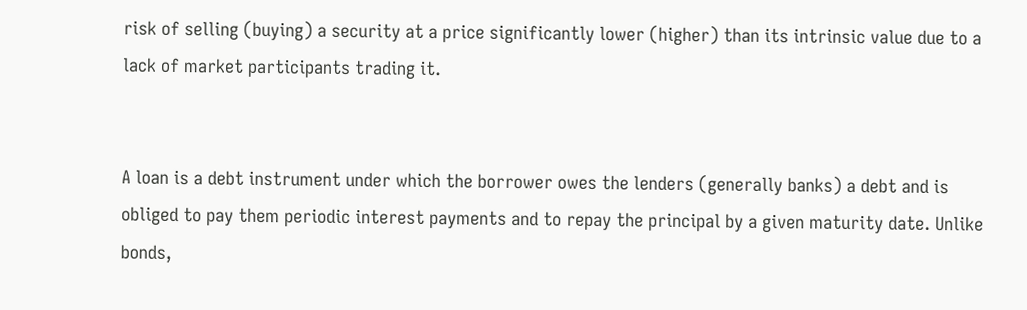risk of selling (buying) a security at a price significantly lower (higher) than its intrinsic value due to a lack of market participants trading it.


A loan is a debt instrument under which the borrower owes the lenders (generally banks) a debt and is obliged to pay them periodic interest payments and to repay the principal by a given maturity date. Unlike bonds,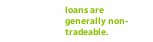loans are generally non-tradeable.